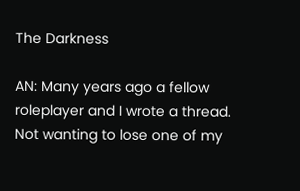The Darkness

AN: Many years ago a fellow roleplayer and I wrote a thread. Not wanting to lose one of my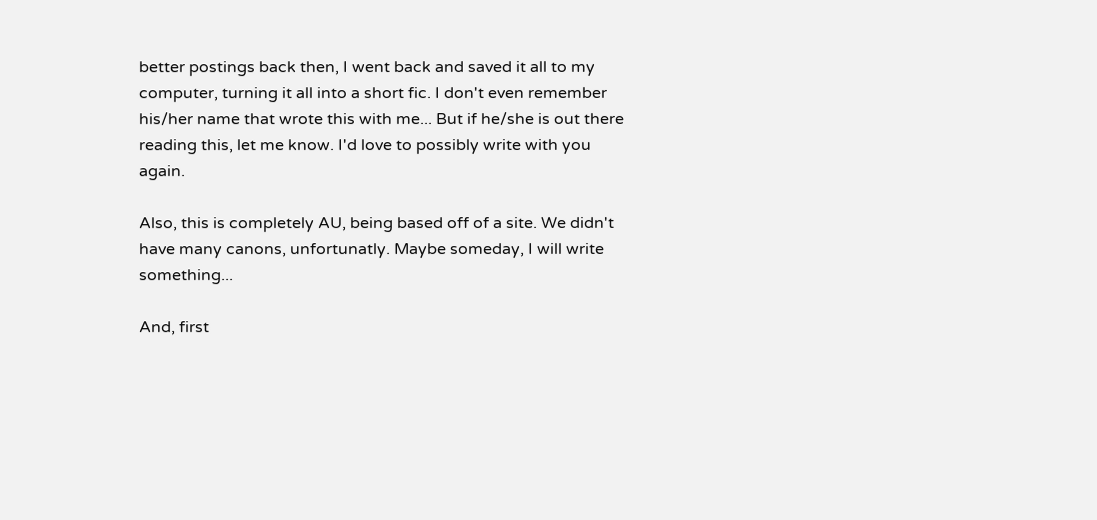better postings back then, I went back and saved it all to my computer, turning it all into a short fic. I don't even remember his/her name that wrote this with me... But if he/she is out there reading this, let me know. I'd love to possibly write with you again.

Also, this is completely AU, being based off of a site. We didn't have many canons, unfortunatly. Maybe someday, I will write something...

And, first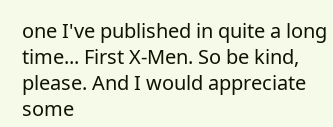one I've published in quite a long time... First X-Men. So be kind, please. And I would appreciate some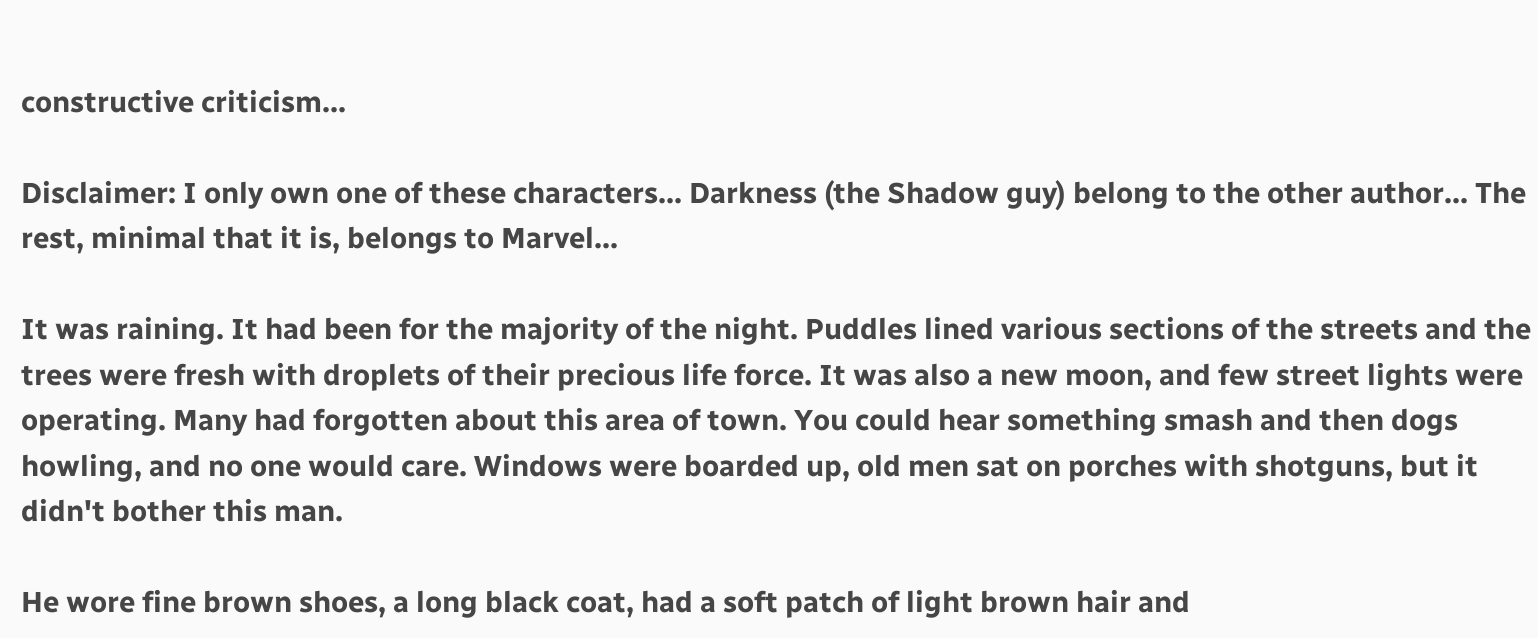constructive criticism...

Disclaimer: I only own one of these characters... Darkness (the Shadow guy) belong to the other author... The rest, minimal that it is, belongs to Marvel...

It was raining. It had been for the majority of the night. Puddles lined various sections of the streets and the trees were fresh with droplets of their precious life force. It was also a new moon, and few street lights were operating. Many had forgotten about this area of town. You could hear something smash and then dogs howling, and no one would care. Windows were boarded up, old men sat on porches with shotguns, but it didn't bother this man.

He wore fine brown shoes, a long black coat, had a soft patch of light brown hair and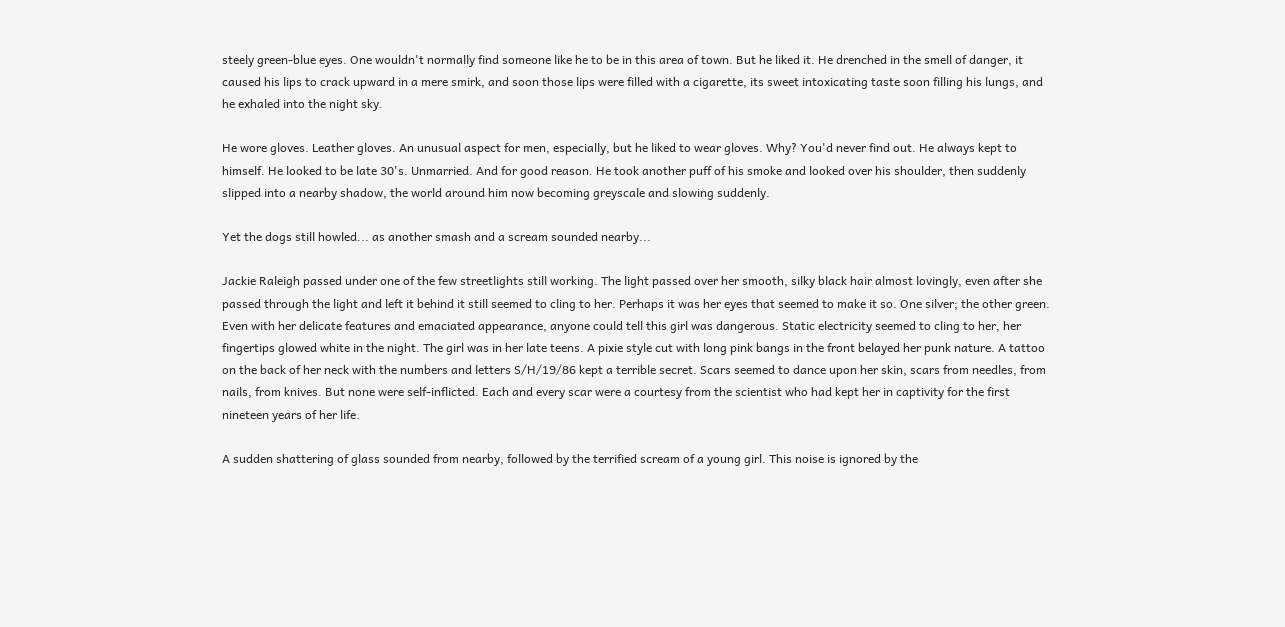steely green-blue eyes. One wouldn't normally find someone like he to be in this area of town. But he liked it. He drenched in the smell of danger, it caused his lips to crack upward in a mere smirk, and soon those lips were filled with a cigarette, its sweet intoxicating taste soon filling his lungs, and he exhaled into the night sky.

He wore gloves. Leather gloves. An unusual aspect for men, especially, but he liked to wear gloves. Why? You'd never find out. He always kept to himself. He looked to be late 30's. Unmarried. And for good reason. He took another puff of his smoke and looked over his shoulder, then suddenly slipped into a nearby shadow, the world around him now becoming greyscale and slowing suddenly.

Yet the dogs still howled... as another smash and a scream sounded nearby...

Jackie Raleigh passed under one of the few streetlights still working. The light passed over her smooth, silky black hair almost lovingly, even after she passed through the light and left it behind it still seemed to cling to her. Perhaps it was her eyes that seemed to make it so. One silver; the other green. Even with her delicate features and emaciated appearance, anyone could tell this girl was dangerous. Static electricity seemed to cling to her, her fingertips glowed white in the night. The girl was in her late teens. A pixie style cut with long pink bangs in the front belayed her punk nature. A tattoo on the back of her neck with the numbers and letters S/H/19/86 kept a terrible secret. Scars seemed to dance upon her skin, scars from needles, from nails, from knives. But none were self-inflicted. Each and every scar were a courtesy from the scientist who had kept her in captivity for the first nineteen years of her life.

A sudden shattering of glass sounded from nearby, followed by the terrified scream of a young girl. This noise is ignored by the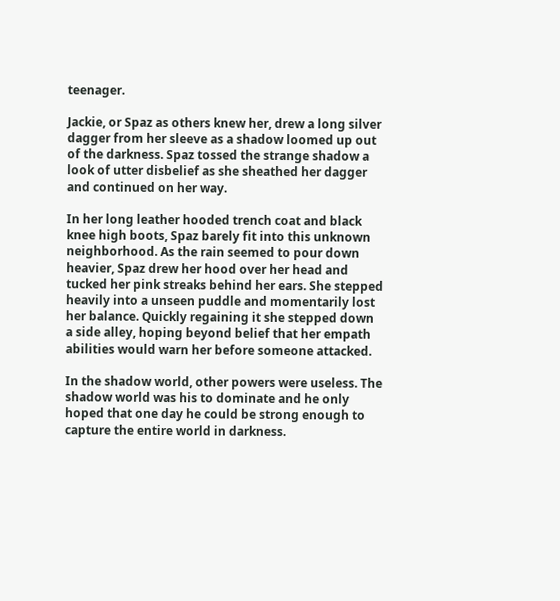teenager.

Jackie, or Spaz as others knew her, drew a long silver dagger from her sleeve as a shadow loomed up out of the darkness. Spaz tossed the strange shadow a look of utter disbelief as she sheathed her dagger and continued on her way.

In her long leather hooded trench coat and black knee high boots, Spaz barely fit into this unknown neighborhood. As the rain seemed to pour down heavier, Spaz drew her hood over her head and tucked her pink streaks behind her ears. She stepped heavily into a unseen puddle and momentarily lost her balance. Quickly regaining it she stepped down a side alley, hoping beyond belief that her empath abilities would warn her before someone attacked.

In the shadow world, other powers were useless. The shadow world was his to dominate and he only hoped that one day he could be strong enough to capture the entire world in darkness.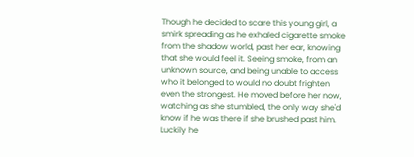Though he decided to scare this young girl, a smirk spreading as he exhaled cigarette smoke from the shadow world, past her ear, knowing that she would feel it. Seeing smoke, from an unknown source, and being unable to access who it belonged to would no doubt frighten even the strongest. He moved before her now, watching as she stumbled, the only way she'd know if he was there if she brushed past him. Luckily he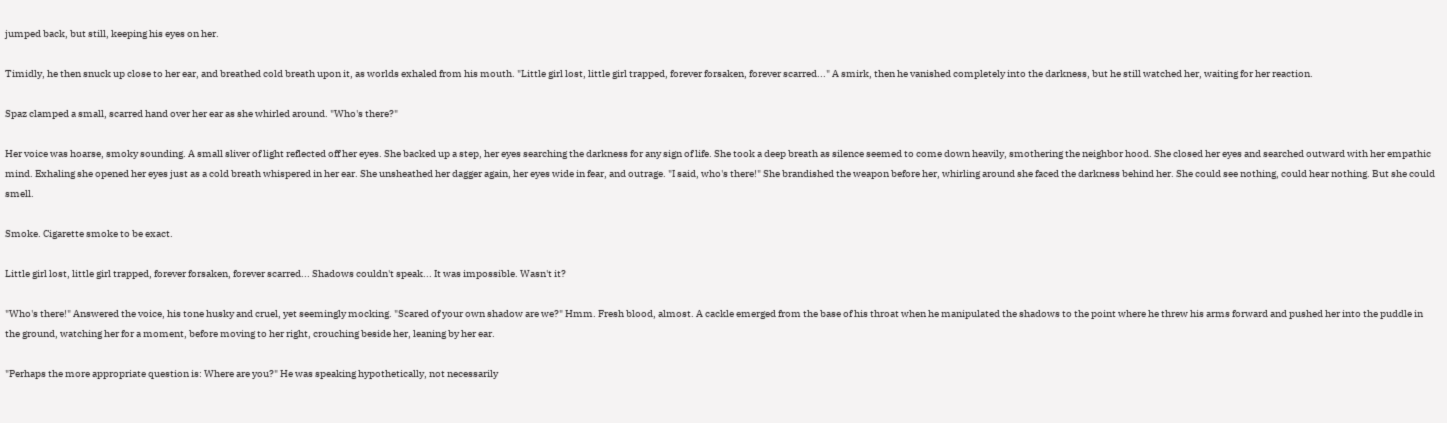jumped back, but still, keeping his eyes on her.

Timidly, he then snuck up close to her ear, and breathed cold breath upon it, as worlds exhaled from his mouth. "Little girl lost, little girl trapped, forever forsaken, forever scarred..." A smirk, then he vanished completely into the darkness, but he still watched her, waiting for her reaction.

Spaz clamped a small, scarred hand over her ear as she whirled around. "Who's there?"

Her voice was hoarse, smoky sounding. A small sliver of light reflected off her eyes. She backed up a step, her eyes searching the darkness for any sign of life. She took a deep breath as silence seemed to come down heavily, smothering the neighbor hood. She closed her eyes and searched outward with her empathic mind. Exhaling she opened her eyes just as a cold breath whispered in her ear. She unsheathed her dagger again, her eyes wide in fear, and outrage. "I said, who's there!" She brandished the weapon before her, whirling around she faced the darkness behind her. She could see nothing, could hear nothing. But she could smell.

Smoke. Cigarette smoke to be exact.

Little girl lost, little girl trapped, forever forsaken, forever scarred... Shadows couldn't speak... It was impossible. Wasn't it?

"Who's there!" Answered the voice, his tone husky and cruel, yet seemingly mocking. "Scared of your own shadow are we?" Hmm. Fresh blood, almost. A cackle emerged from the base of his throat when he manipulated the shadows to the point where he threw his arms forward and pushed her into the puddle in the ground, watching her for a moment, before moving to her right, crouching beside her, leaning by her ear.

"Perhaps the more appropriate question is: Where are you?" He was speaking hypothetically, not necessarily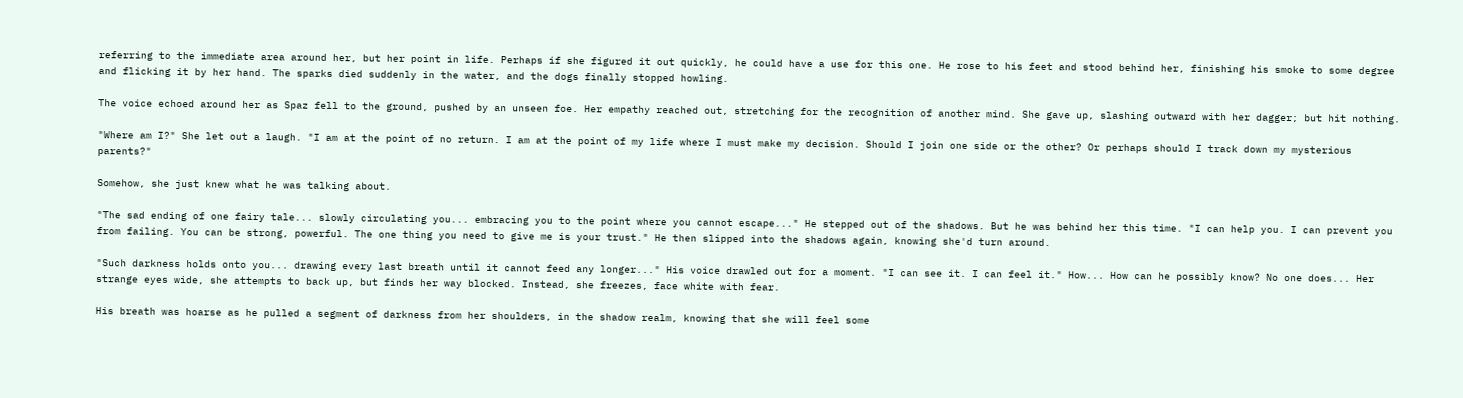referring to the immediate area around her, but her point in life. Perhaps if she figured it out quickly, he could have a use for this one. He rose to his feet and stood behind her, finishing his smoke to some degree and flicking it by her hand. The sparks died suddenly in the water, and the dogs finally stopped howling.

The voice echoed around her as Spaz fell to the ground, pushed by an unseen foe. Her empathy reached out, stretching for the recognition of another mind. She gave up, slashing outward with her dagger; but hit nothing.

"Where am I?" She let out a laugh. "I am at the point of no return. I am at the point of my life where I must make my decision. Should I join one side or the other? Or perhaps should I track down my mysterious parents?"

Somehow, she just knew what he was talking about.

"The sad ending of one fairy tale... slowly circulating you... embracing you to the point where you cannot escape..." He stepped out of the shadows. But he was behind her this time. "I can help you. I can prevent you from failing. You can be strong, powerful. The one thing you need to give me is your trust." He then slipped into the shadows again, knowing she'd turn around.

"Such darkness holds onto you... drawing every last breath until it cannot feed any longer..." His voice drawled out for a moment. "I can see it. I can feel it." How... How can he possibly know? No one does... Her strange eyes wide, she attempts to back up, but finds her way blocked. Instead, she freezes, face white with fear.

His breath was hoarse as he pulled a segment of darkness from her shoulders, in the shadow realm, knowing that she will feel some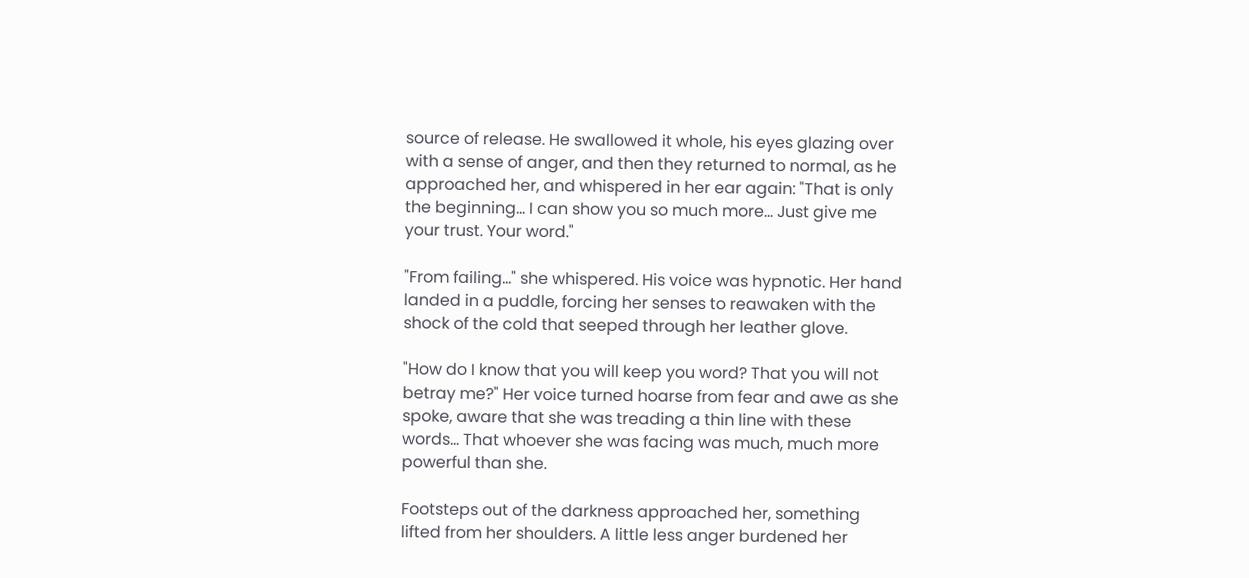source of release. He swallowed it whole, his eyes glazing over with a sense of anger, and then they returned to normal, as he approached her, and whispered in her ear again: "That is only the beginning... I can show you so much more... Just give me your trust. Your word."

"From failing..." she whispered. His voice was hypnotic. Her hand landed in a puddle, forcing her senses to reawaken with the shock of the cold that seeped through her leather glove.

"How do I know that you will keep you word? That you will not betray me?" Her voice turned hoarse from fear and awe as she spoke, aware that she was treading a thin line with these words... That whoever she was facing was much, much more powerful than she.

Footsteps out of the darkness approached her, something lifted from her shoulders. A little less anger burdened her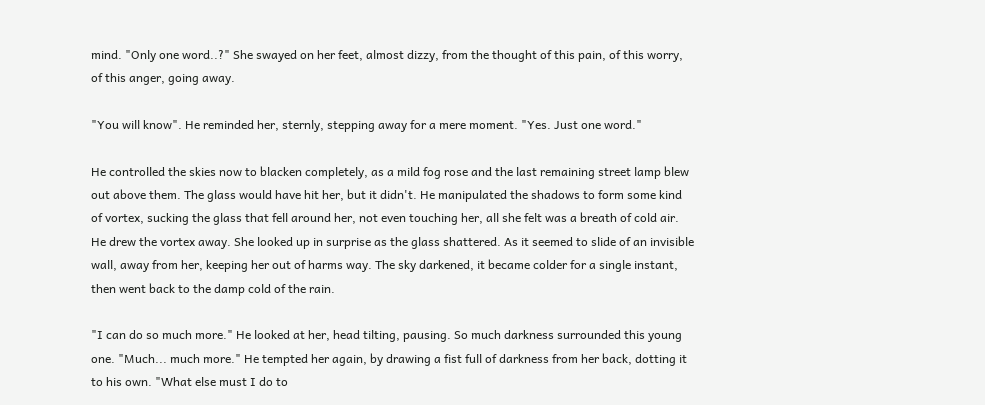mind. "Only one word..?" She swayed on her feet, almost dizzy, from the thought of this pain, of this worry, of this anger, going away.

"You will know". He reminded her, sternly, stepping away for a mere moment. "Yes. Just one word."

He controlled the skies now to blacken completely, as a mild fog rose and the last remaining street lamp blew out above them. The glass would have hit her, but it didn't. He manipulated the shadows to form some kind of vortex, sucking the glass that fell around her, not even touching her, all she felt was a breath of cold air. He drew the vortex away. She looked up in surprise as the glass shattered. As it seemed to slide of an invisible wall, away from her, keeping her out of harms way. The sky darkened, it became colder for a single instant, then went back to the damp cold of the rain.

"I can do so much more." He looked at her, head tilting, pausing. So much darkness surrounded this young one. "Much... much more." He tempted her again, by drawing a fist full of darkness from her back, dotting it to his own. "What else must I do to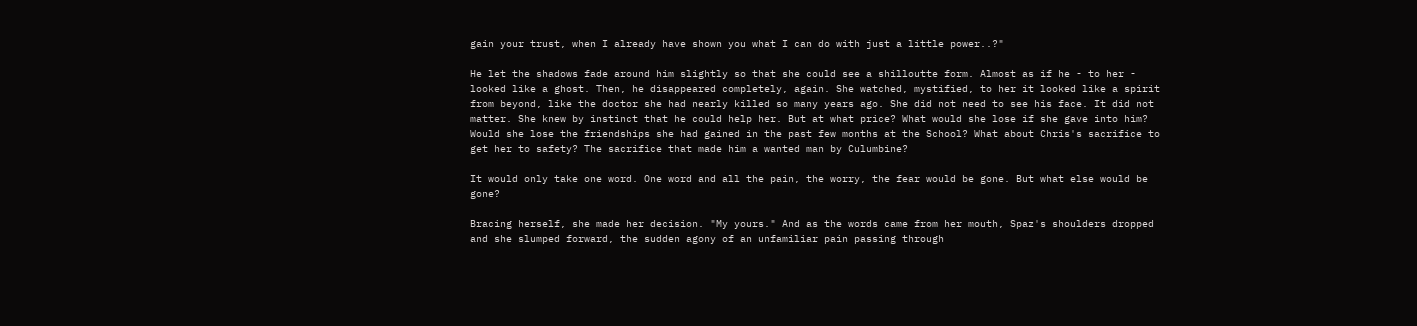gain your trust, when I already have shown you what I can do with just a little power..?"

He let the shadows fade around him slightly so that she could see a shilloutte form. Almost as if he - to her - looked like a ghost. Then, he disappeared completely, again. She watched, mystified, to her it looked like a spirit from beyond, like the doctor she had nearly killed so many years ago. She did not need to see his face. It did not matter. She knew by instinct that he could help her. But at what price? What would she lose if she gave into him? Would she lose the friendships she had gained in the past few months at the School? What about Chris's sacrifice to get her to safety? The sacrifice that made him a wanted man by Culumbine?

It would only take one word. One word and all the pain, the worry, the fear would be gone. But what else would be gone?

Bracing herself, she made her decision. "My yours." And as the words came from her mouth, Spaz's shoulders dropped and she slumped forward, the sudden agony of an unfamiliar pain passing through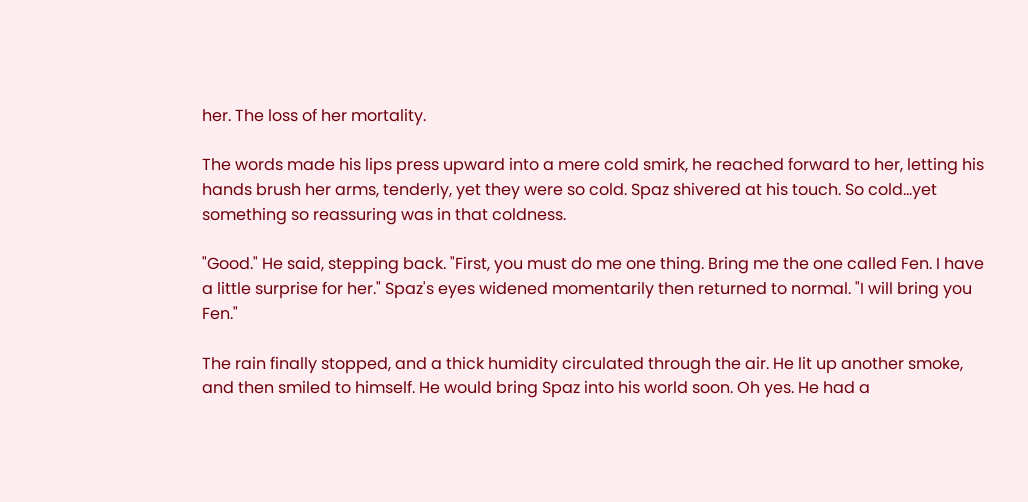her. The loss of her mortality.

The words made his lips press upward into a mere cold smirk, he reached forward to her, letting his hands brush her arms, tenderly, yet they were so cold. Spaz shivered at his touch. So cold...yet something so reassuring was in that coldness.

"Good." He said, stepping back. "First, you must do me one thing. Bring me the one called Fen. I have a little surprise for her." Spaz's eyes widened momentarily then returned to normal. "I will bring you Fen."

The rain finally stopped, and a thick humidity circulated through the air. He lit up another smoke, and then smiled to himself. He would bring Spaz into his world soon. Oh yes. He had a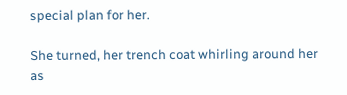special plan for her.

She turned, her trench coat whirling around her as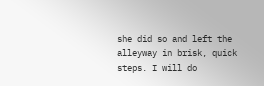she did so and left the alleyway in brisk, quick steps. I will do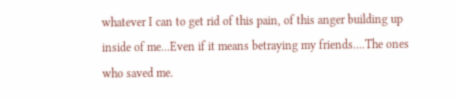whatever I can to get rid of this pain, of this anger building up inside of me...Even if it means betraying my friends....The ones who saved me.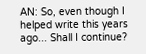AN: So, even though I helped write this years ago... Shall I continue?